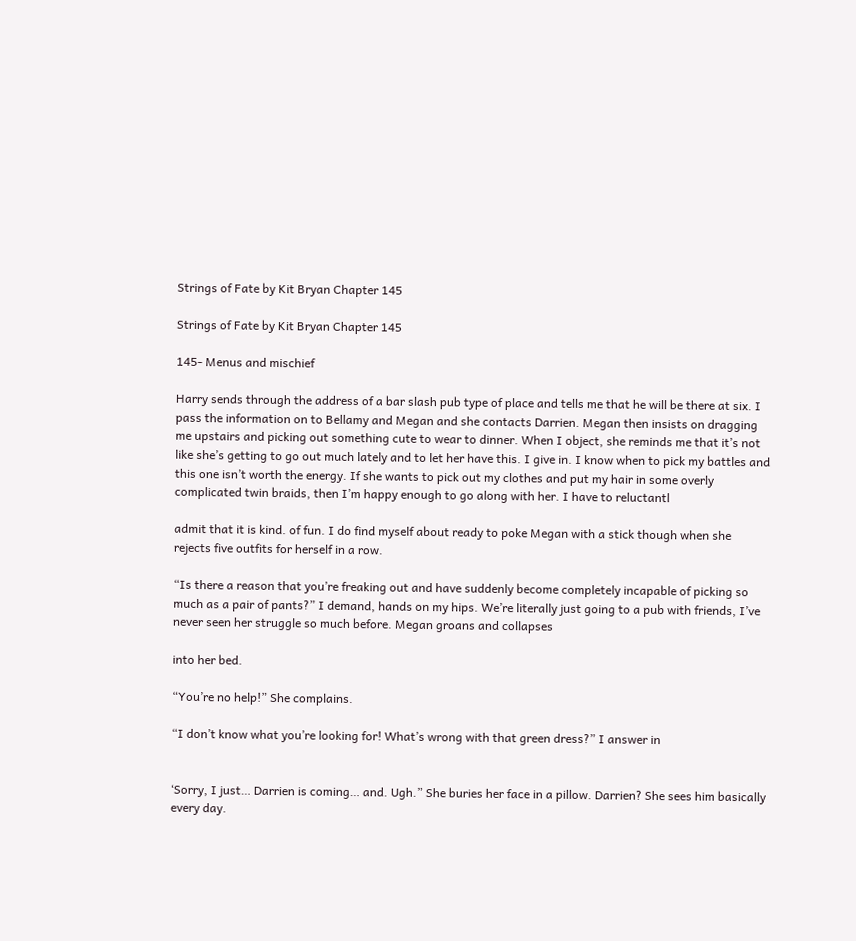Strings of Fate by Kit Bryan Chapter 145

Strings of Fate by Kit Bryan Chapter 145

145- Menus and mischief

Harry sends through the address of a bar slash pub type of place and tells me that he will be there at six. I pass the information on to Bellamy and Megan and she contacts Darrien. Megan then insists on dragging me upstairs and picking out something cute to wear to dinner. When I object, she reminds me that it’s not like she’s getting to go out much lately and to let her have this. I give in. I know when to pick my battles and this one isn’t worth the energy. If she wants to pick out my clothes and put my hair in some overly complicated twin braids, then I’m happy enough to go along with her. I have to reluctantl

admit that it is kind. of fun. I do find myself about ready to poke Megan with a stick though when she rejects five outfits for herself in a row.

“Is there a reason that you’re freaking out and have suddenly become completely incapable of picking so much as a pair of pants?” I demand, hands on my hips. We’re literally just going to a pub with friends, I’ve never seen her struggle so much before. Megan groans and collapses

into her bed.

“You’re no help!” She complains.

“I don’t know what you’re looking for! What’s wrong with that green dress?” I answer in


‘Sorry, I just… Darrien is coming… and. Ugh.” She buries her face in a pillow. Darrien? She sees him basically every day.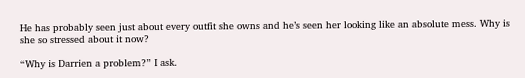He has probably seen just about every outfit she owns and he’s seen her looking like an absolute mess. Why is she so stressed about it now?

“Why is Darrien a problem?” I ask.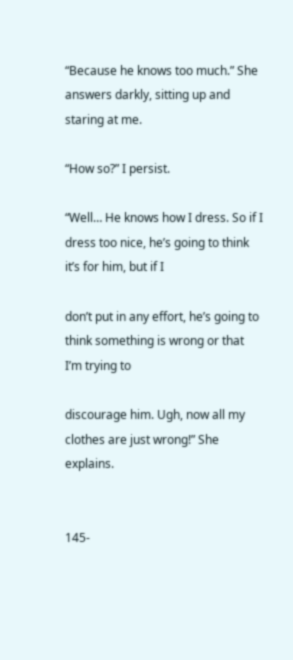“Because he knows too much.” She answers darkly, sitting up and staring at me.

“How so?” I persist.

“Well… He knows how I dress. So if I dress too nice, he’s going to think it’s for him, but if I

don’t put in any effort, he’s going to think something is wrong or that I’m trying to

discourage him. Ugh, now all my clothes are just wrong!” She explains.


145-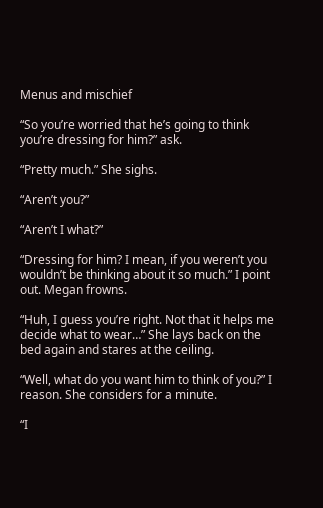Menus and mischief

“So you’re worried that he’s going to think you’re dressing for him?” ask.

“Pretty much.” She sighs.

“Aren’t you?”

“Aren’t I what?”

“Dressing for him? I mean, if you weren’t you wouldn’t be thinking about it so much.” I point out. Megan frowns.

“Huh, I guess you’re right. Not that it helps me decide what to wear…” She lays back on the bed again and stares at the ceiling.

“Well, what do you want him to think of you?” I reason. She considers for a minute.

“I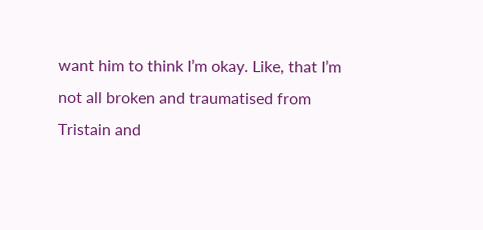want him to think I’m okay. Like, that I’m not all broken and traumatised from Tristain and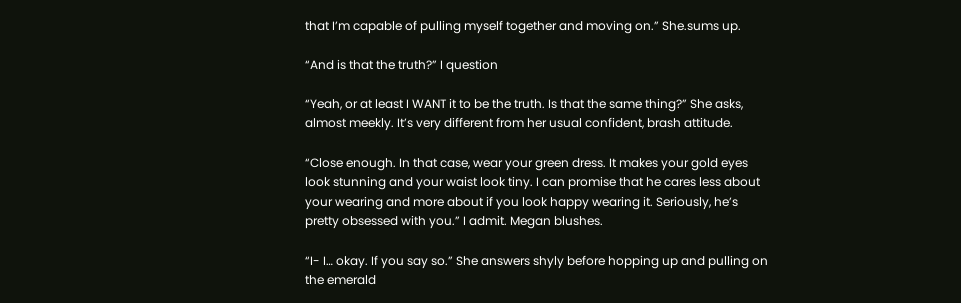that I’m capable of pulling myself together and moving on.” She.sums up.

“And is that the truth?” I question

“Yeah, or at least I WANT it to be the truth. Is that the same thing?” She asks, almost meekly. It’s very different from her usual confident, brash attitude.

“Close enough. In that case, wear your green dress. It makes your gold eyes look stunning and your waist look tiny. I can promise that he cares less about your wearing and more about if you look happy wearing it. Seriously, he’s pretty obsessed with you.” I admit. Megan blushes.

“I- I… okay. If you say so.” She answers shyly before hopping up and pulling on the emerald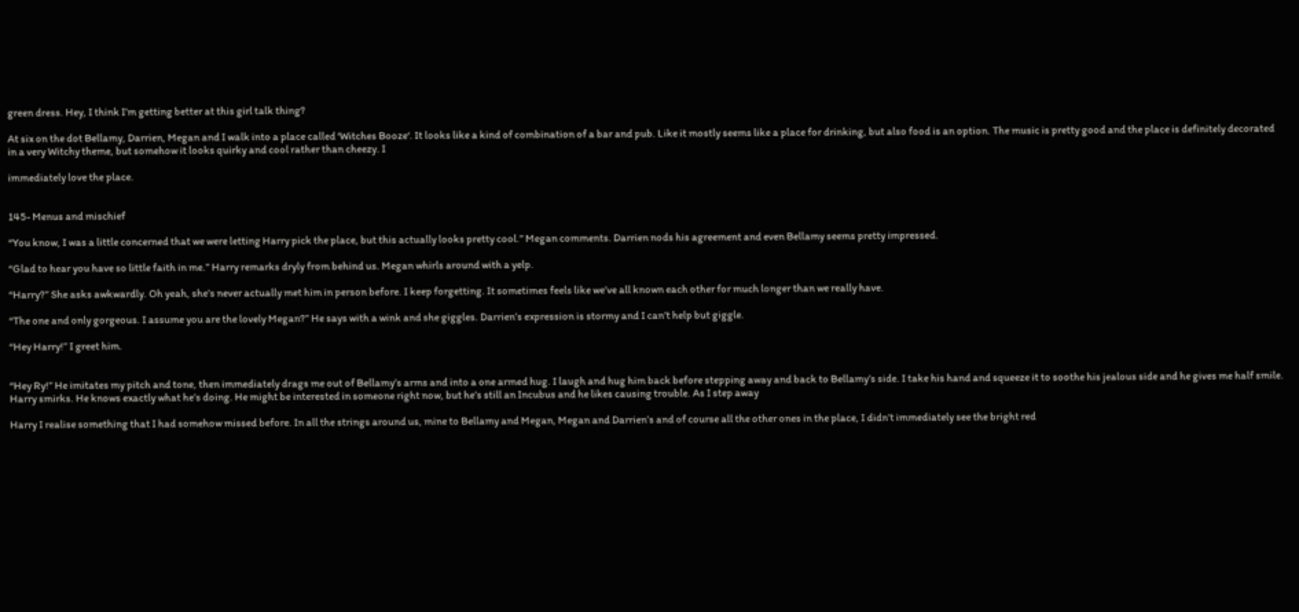green dress. Hey, I think I’m getting better at this girl talk thing?

At six on the dot Bellamy, Darrien, Megan and I walk into a place called ‘Witches Booze‘. It looks like a kind of combination of a bar and pub. Like it mostly seems like a place for drinking, but also food is an option. The music is pretty good and the place is definitely decorated in a very Witchy theme, but somehow it looks quirky and cool rather than cheezy. I

immediately love the place.


145- Menus and mischief

“You know, I was a little concerned that we were letting Harry pick the place, but this actually looks pretty cool.” Megan comments. Darrien nods his agreement and even Bellamy seems pretty impressed.

“Glad to hear you have so little faith in me.” Harry remarks dryly from behind us. Megan whirls around with a yelp.

“Harry?” She asks awkwardly. Oh yeah, she’s never actually met him in person before. I keep forgetting. It sometimes feels like we’ve all known each other for much longer than we really have.

“The one and only gorgeous. I assume you are the lovely Megan?” He says with a wink and she giggles. Darrien’s expression is stormy and I can’t help but giggle.

“Hey Harry!” I greet him.


“Hey Ry!” He imitates my pitch and tone, then immediately drags me out of Bellamy’s arms and into a one armed hug. I laugh and hug him back before stepping away and back to Bellamy’s side. I take his hand and squeeze it to soothe his jealous side and he gives me half smile. Harry smirks. He knows exactly what he’s doing. He might be interested in someone right now, but he’s still an Incubus and he likes causing trouble. As I step away

Harry I realise something that I had somehow missed before. In all the strings around us, mine to Bellamy and Megan, Megan and Darrien’s and of course all the other ones in the place, I didn’t immediately see the bright red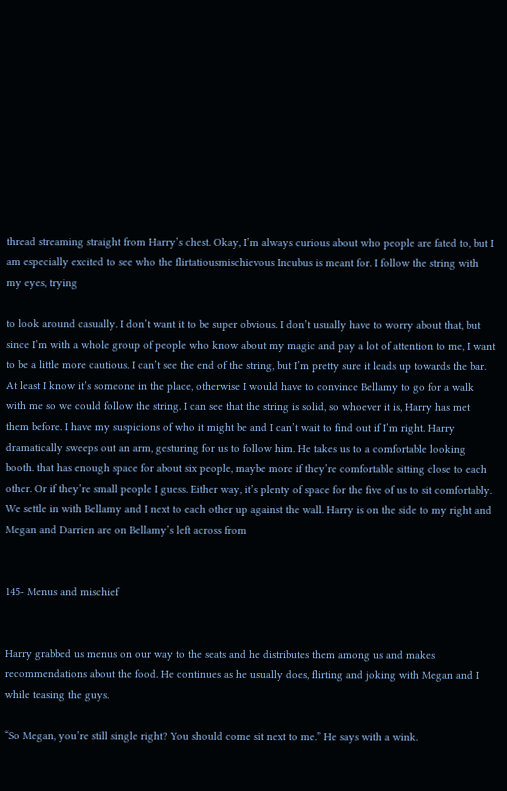thread streaming straight from Harry’s chest. Okay, I’m always curious about who people are fated to, but I am especially excited to see who the flirtatiousmischievous Incubus is meant for. I follow the string with my eyes, trying

to look around casually. I don’t want it to be super obvious. I don’t usually have to worry about that, but since I’m with a whole group of people who know about my magic and pay a lot of attention to me, I want to be a little more cautious. I can’t see the end of the string, but I’m pretty sure it leads up towards the bar. At least I know it’s someone in the place, otherwise I would have to convince Bellamy to go for a walk with me so we could follow the string. I can see that the string is solid, so whoever it is, Harry has met them before. I have my suspicions of who it might be and I can’t wait to find out if I’m right. Harry dramatically sweeps out an arm, gesturing for us to follow him. He takes us to a comfortable looking booth. that has enough space for about six people, maybe more if they’re comfortable sitting close to each other. Or if they’re small people I guess. Either way, it’s plenty of space for the five of us to sit comfortably. We settle in with Bellamy and I next to each other up against the wall. Harry is on the side to my right and Megan and Darrien are on Bellamy’s left across from


145- Menus and mischief


Harry grabbed us menus on our way to the seats and he distributes them among us and makes recommendations about the food. He continues as he usually does, flirting and joking with Megan and I while teasing the guys.

“So Megan, you’re still single right? You should come sit next to me.” He says with a wink.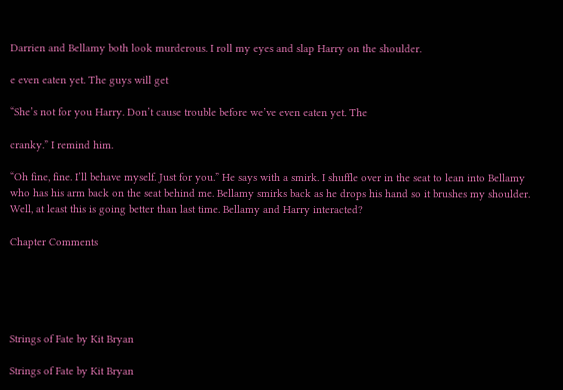Darrien and Bellamy both look murderous. I roll my eyes and slap Harry on the shoulder.

e even eaten yet. The guys will get

“She’s not for you Harry. Don’t cause trouble before we’ve even eaten yet. The

cranky.” I remind him.

“Oh fine, fine. I’ll behave myself. Just for you.” He says with a smirk. I shuffle over in the seat to lean into Bellamy who has his arm back on the seat behind me. Bellamy smirks back as he drops his hand so it brushes my shoulder. Well, at least this is going better than last time. Bellamy and Harry interacted?

Chapter Comments





Strings of Fate by Kit Bryan

Strings of Fate by Kit Bryan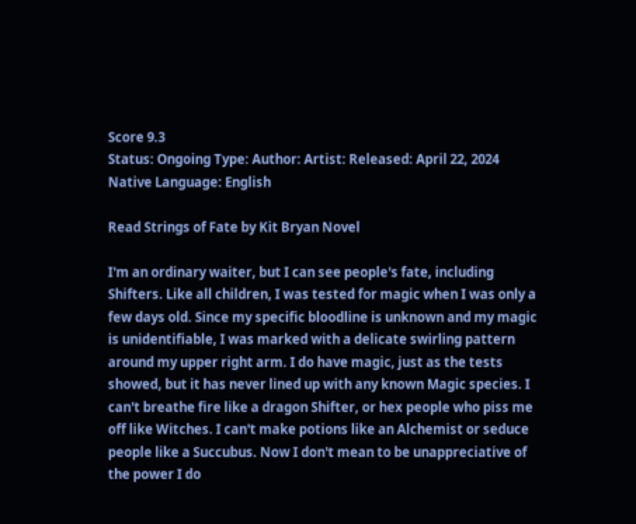Score 9.3
Status: Ongoing Type: Author: Artist: Released: April 22, 2024 Native Language: English

Read Strings of Fate by Kit Bryan Novel

I'm an ordinary waiter, but I can see people's fate, including Shifters. Like all children, I was tested for magic when I was only a few days old. Since my specific bloodline is unknown and my magic is unidentifiable, I was marked with a delicate swirling pattern around my upper right arm. I do have magic, just as the tests showed, but it has never lined up with any known Magic species. I can't breathe fire like a dragon Shifter, or hex people who piss me off like Witches. I can't make potions like an Alchemist or seduce people like a Succubus. Now I don't mean to be unappreciative of the power I do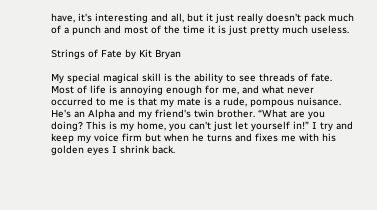have, it's interesting and all, but it just really doesn't pack much of a punch and most of the time it is just pretty much useless.

Strings of Fate by Kit Bryan

My special magical skill is the ability to see threads of fate. Most of life is annoying enough for me, and what never occurred to me is that my mate is a rude, pompous nuisance. He's an Alpha and my friend's twin brother. “What are you doing? This is my home, you can't just let yourself in!” I try and keep my voice firm but when he turns and fixes me with his golden eyes I shrink back.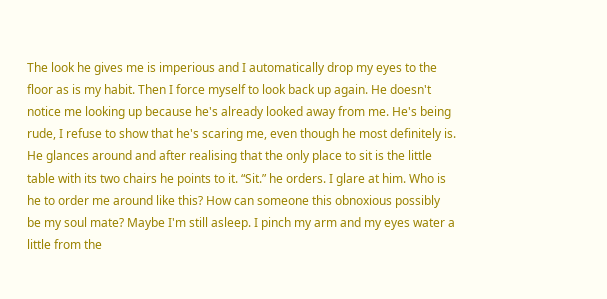The look he gives me is imperious and I automatically drop my eyes to the floor as is my habit. Then I force myself to look back up again. He doesn't notice me looking up because he's already looked away from me. He's being rude, I refuse to show that he's scaring me, even though he most definitely is. He glances around and after realising that the only place to sit is the little table with its two chairs he points to it. “Sit.” he orders. I glare at him. Who is he to order me around like this? How can someone this obnoxious possibly be my soul mate? Maybe I'm still asleep. I pinch my arm and my eyes water a little from the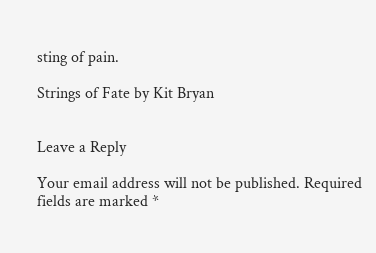sting of pain.

Strings of Fate by Kit Bryan


Leave a Reply

Your email address will not be published. Required fields are marked *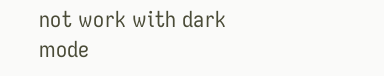not work with dark mode